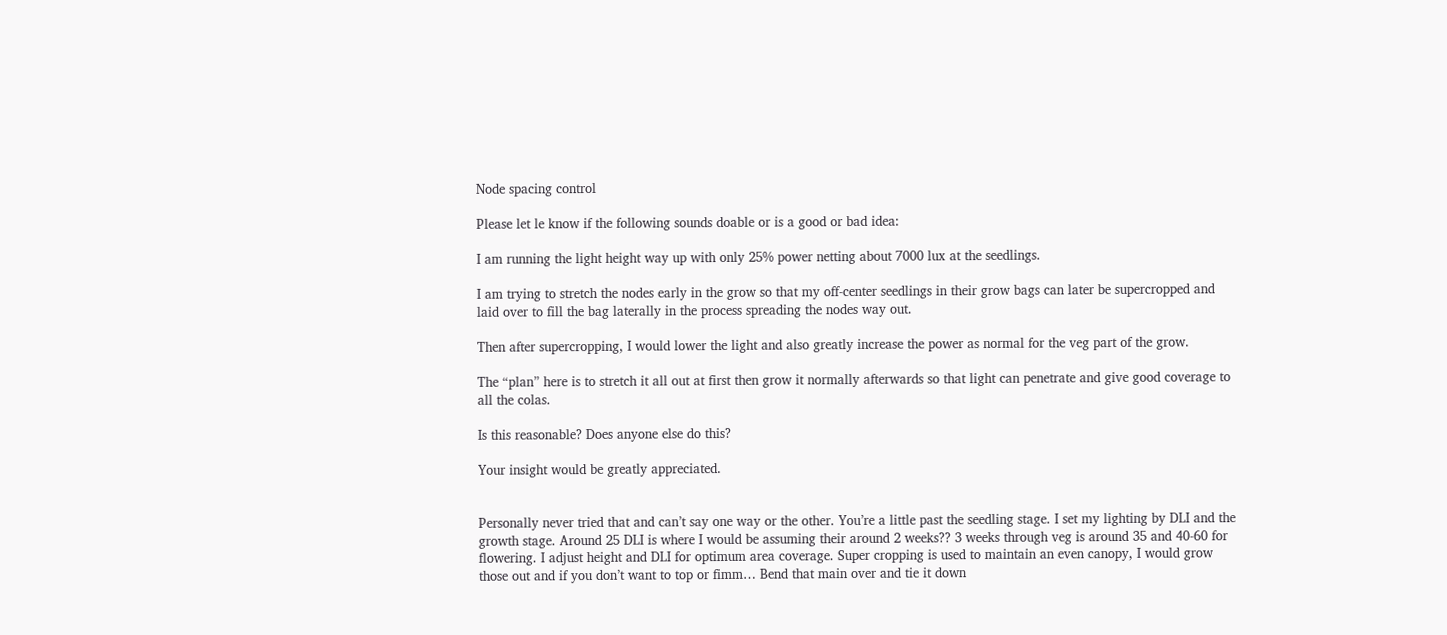Node spacing control

Please let le know if the following sounds doable or is a good or bad idea:

I am running the light height way up with only 25% power netting about 7000 lux at the seedlings.

I am trying to stretch the nodes early in the grow so that my off-center seedlings in their grow bags can later be supercropped and laid over to fill the bag laterally in the process spreading the nodes way out.

Then after supercropping, I would lower the light and also greatly increase the power as normal for the veg part of the grow.

The “plan” here is to stretch it all out at first then grow it normally afterwards so that light can penetrate and give good coverage to all the colas.

Is this reasonable? Does anyone else do this?

Your insight would be greatly appreciated.


Personally never tried that and can’t say one way or the other. You’re a little past the seedling stage. I set my lighting by DLI and the growth stage. Around 25 DLI is where I would be assuming their around 2 weeks?? 3 weeks through veg is around 35 and 40-60 for flowering. I adjust height and DLI for optimum area coverage. Super cropping is used to maintain an even canopy, I would grow those out and if you don’t want to top or fimm… Bend that main over and tie it down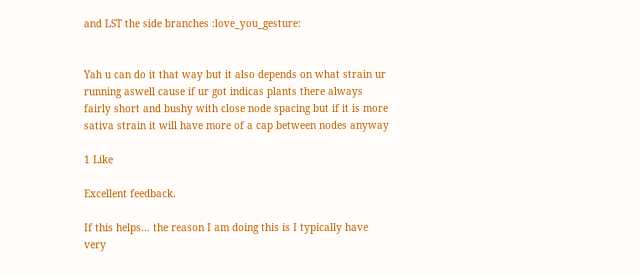and LST the side branches :love_you_gesture:


Yah u can do it that way but it also depends on what strain ur running aswell cause if ur got indicas plants there always fairly short and bushy with close node spacing but if it is more sativa strain it will have more of a cap between nodes anyway

1 Like

Excellent feedback.

If this helps… the reason I am doing this is I typically have very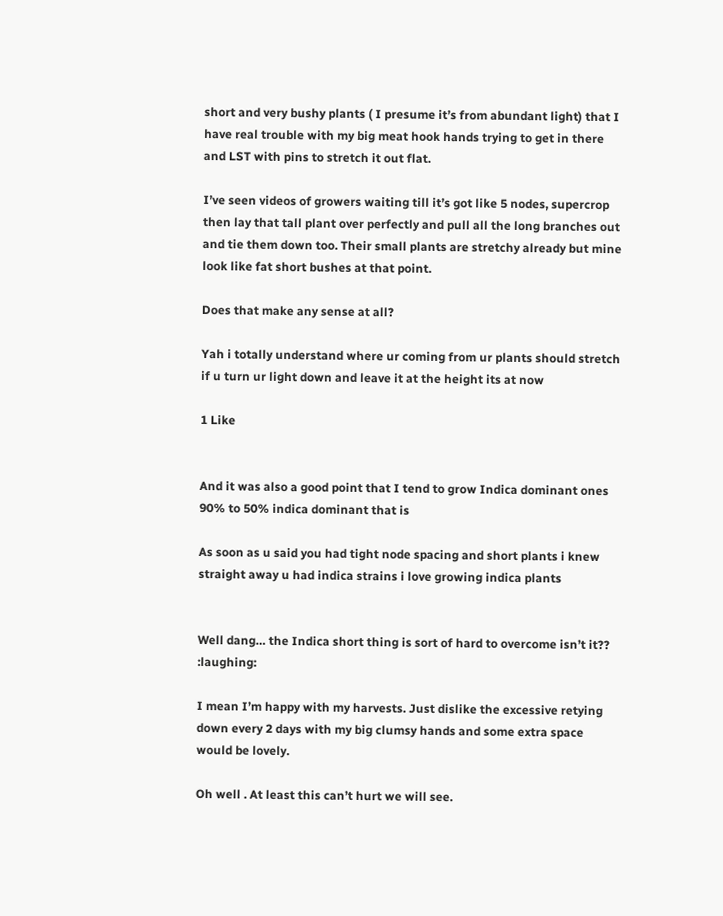short and very bushy plants ( I presume it’s from abundant light) that I have real trouble with my big meat hook hands trying to get in there and LST with pins to stretch it out flat.

I’ve seen videos of growers waiting till it’s got like 5 nodes, supercrop then lay that tall plant over perfectly and pull all the long branches out and tie them down too. Their small plants are stretchy already but mine look like fat short bushes at that point.

Does that make any sense at all?

Yah i totally understand where ur coming from ur plants should stretch if u turn ur light down and leave it at the height its at now

1 Like


And it was also a good point that I tend to grow Indica dominant ones 90% to 50% indica dominant that is

As soon as u said you had tight node spacing and short plants i knew straight away u had indica strains i love growing indica plants


Well dang… the Indica short thing is sort of hard to overcome isn’t it?? :laughing:

I mean I’m happy with my harvests. Just dislike the excessive retying down every 2 days with my big clumsy hands and some extra space would be lovely.

Oh well . At least this can’t hurt we will see.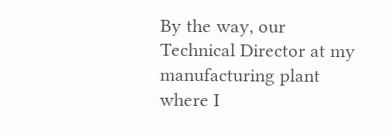By the way, our Technical Director at my manufacturing plant where I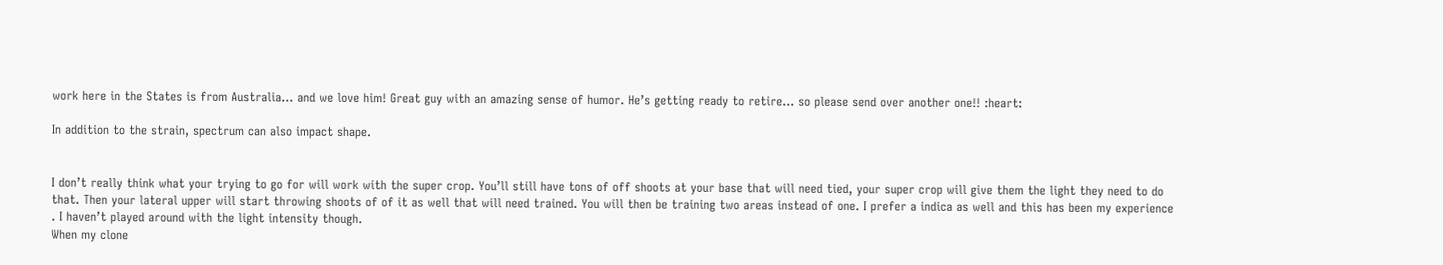work here in the States is from Australia… and we love him! Great guy with an amazing sense of humor. He’s getting ready to retire… so please send over another one!! :heart:

In addition to the strain, spectrum can also impact shape.


I don’t really think what your trying to go for will work with the super crop. You’ll still have tons of off shoots at your base that will need tied, your super crop will give them the light they need to do that. Then your lateral upper will start throwing shoots of of it as well that will need trained. You will then be training two areas instead of one. I prefer a indica as well and this has been my experience . I haven’t played around with the light intensity though.
When my clone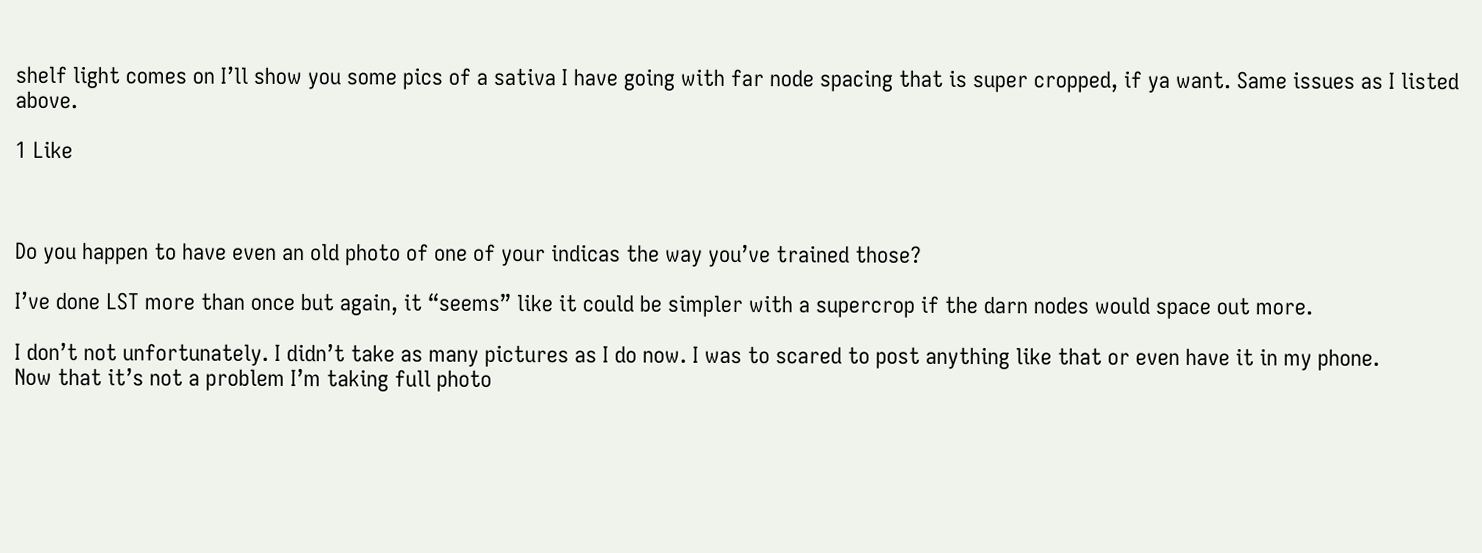shelf light comes on I’ll show you some pics of a sativa I have going with far node spacing that is super cropped, if ya want. Same issues as I listed above.

1 Like



Do you happen to have even an old photo of one of your indicas the way you’ve trained those?

I’ve done LST more than once but again, it “seems” like it could be simpler with a supercrop if the darn nodes would space out more.

I don’t not unfortunately. I didn’t take as many pictures as I do now. I was to scared to post anything like that or even have it in my phone.
Now that it’s not a problem I’m taking full photo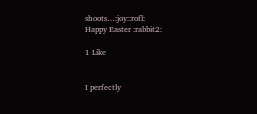shoots…:joy::rofl:
Happy Easter :rabbit2:

1 Like


I perfectly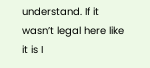understand. If it wasn’t legal here like it is I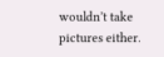wouldn’t take pictures either.